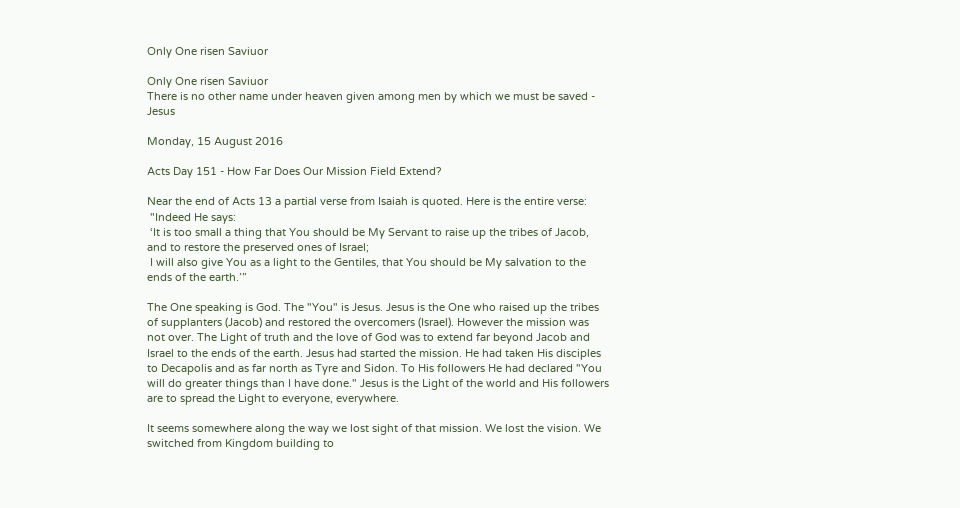Only One risen Saviuor

Only One risen Saviuor
There is no other name under heaven given among men by which we must be saved - Jesus

Monday, 15 August 2016

Acts Day 151 - How Far Does Our Mission Field Extend?

Near the end of Acts 13 a partial verse from Isaiah is quoted. Here is the entire verse:
 "Indeed He says:
 ‘It is too small a thing that You should be My Servant to raise up the tribes of Jacob, and to restore the preserved ones of Israel;
 I will also give You as a light to the Gentiles, that You should be My salvation to the ends of the earth.’”

The One speaking is God. The "You" is Jesus. Jesus is the One who raised up the tribes of supplanters (Jacob) and restored the overcomers (Israel). However the mission was not over. The Light of truth and the love of God was to extend far beyond Jacob and Israel to the ends of the earth. Jesus had started the mission. He had taken His disciples to Decapolis and as far north as Tyre and Sidon. To His followers He had declared "You will do greater things than I have done." Jesus is the Light of the world and His followers are to spread the Light to everyone, everywhere.

It seems somewhere along the way we lost sight of that mission. We lost the vision. We switched from Kingdom building to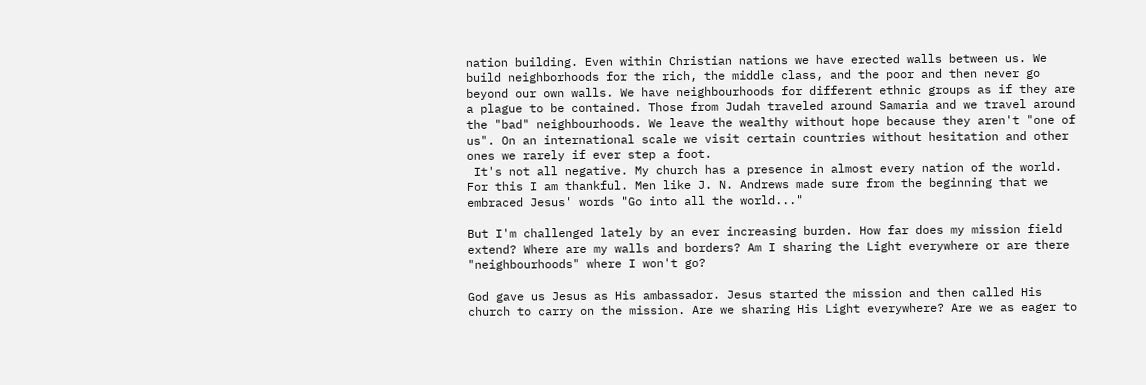nation building. Even within Christian nations we have erected walls between us. We build neighborhoods for the rich, the middle class, and the poor and then never go beyond our own walls. We have neighbourhoods for different ethnic groups as if they are a plague to be contained. Those from Judah traveled around Samaria and we travel around the "bad" neighbourhoods. We leave the wealthy without hope because they aren't "one of us". On an international scale we visit certain countries without hesitation and other ones we rarely if ever step a foot.
 It's not all negative. My church has a presence in almost every nation of the world. For this I am thankful. Men like J. N. Andrews made sure from the beginning that we embraced Jesus' words "Go into all the world..."

But I'm challenged lately by an ever increasing burden. How far does my mission field extend? Where are my walls and borders? Am I sharing the Light everywhere or are there "neighbourhoods" where I won't go?

God gave us Jesus as His ambassador. Jesus started the mission and then called His church to carry on the mission. Are we sharing His Light everywhere? Are we as eager to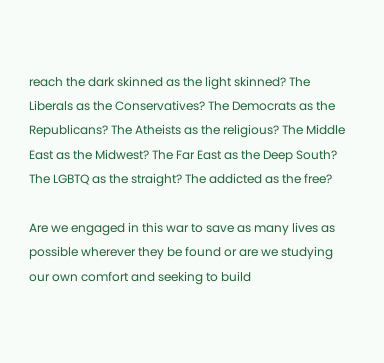reach the dark skinned as the light skinned? The Liberals as the Conservatives? The Democrats as the Republicans? The Atheists as the religious? The Middle East as the Midwest? The Far East as the Deep South? The LGBTQ as the straight? The addicted as the free?

Are we engaged in this war to save as many lives as possible wherever they be found or are we studying our own comfort and seeking to build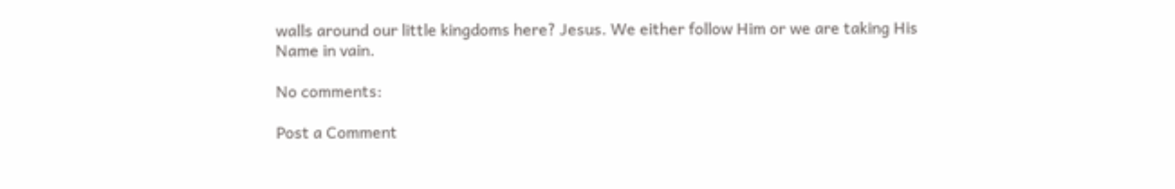walls around our little kingdoms here? Jesus. We either follow Him or we are taking His Name in vain.

No comments:

Post a Comment